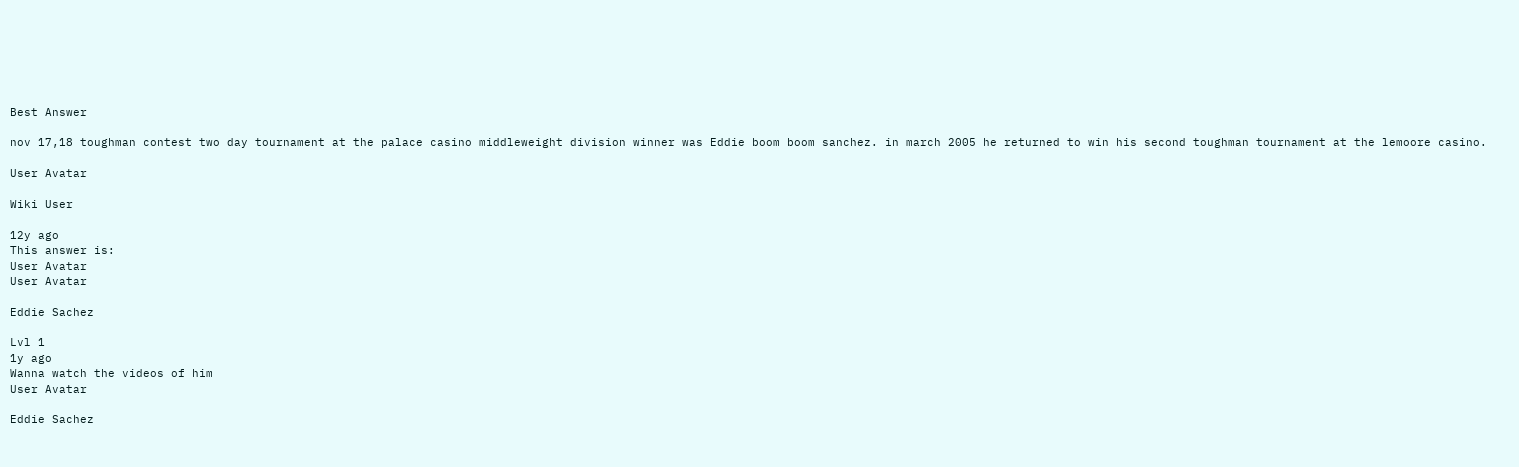Best Answer

nov 17,18 toughman contest two day tournament at the palace casino middleweight division winner was Eddie boom boom sanchez. in march 2005 he returned to win his second toughman tournament at the lemoore casino.

User Avatar

Wiki User

12y ago
This answer is:
User Avatar
User Avatar

Eddie Sachez

Lvl 1
1y ago
Wanna watch the videos of him
User Avatar

Eddie Sachez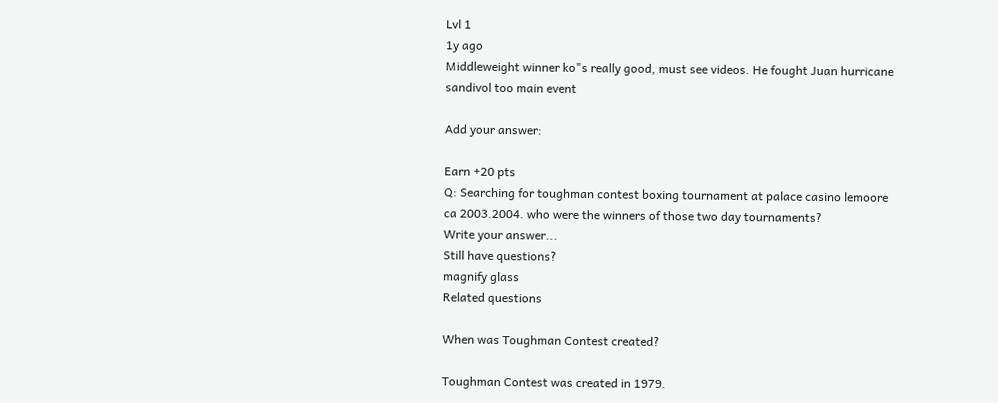Lvl 1
1y ago
Middleweight winner ko"s really good, must see videos. He fought Juan hurricane sandivol too main event

Add your answer:

Earn +20 pts
Q: Searching for toughman contest boxing tournament at palace casino lemoore ca 2003.2004. who were the winners of those two day tournaments?
Write your answer...
Still have questions?
magnify glass
Related questions

When was Toughman Contest created?

Toughman Contest was created in 1979.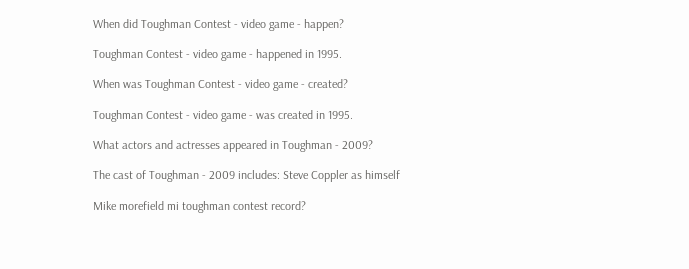When did Toughman Contest - video game - happen?

Toughman Contest - video game - happened in 1995.

When was Toughman Contest - video game - created?

Toughman Contest - video game - was created in 1995.

What actors and actresses appeared in Toughman - 2009?

The cast of Toughman - 2009 includes: Steve Coppler as himself

Mike morefield mi toughman contest record?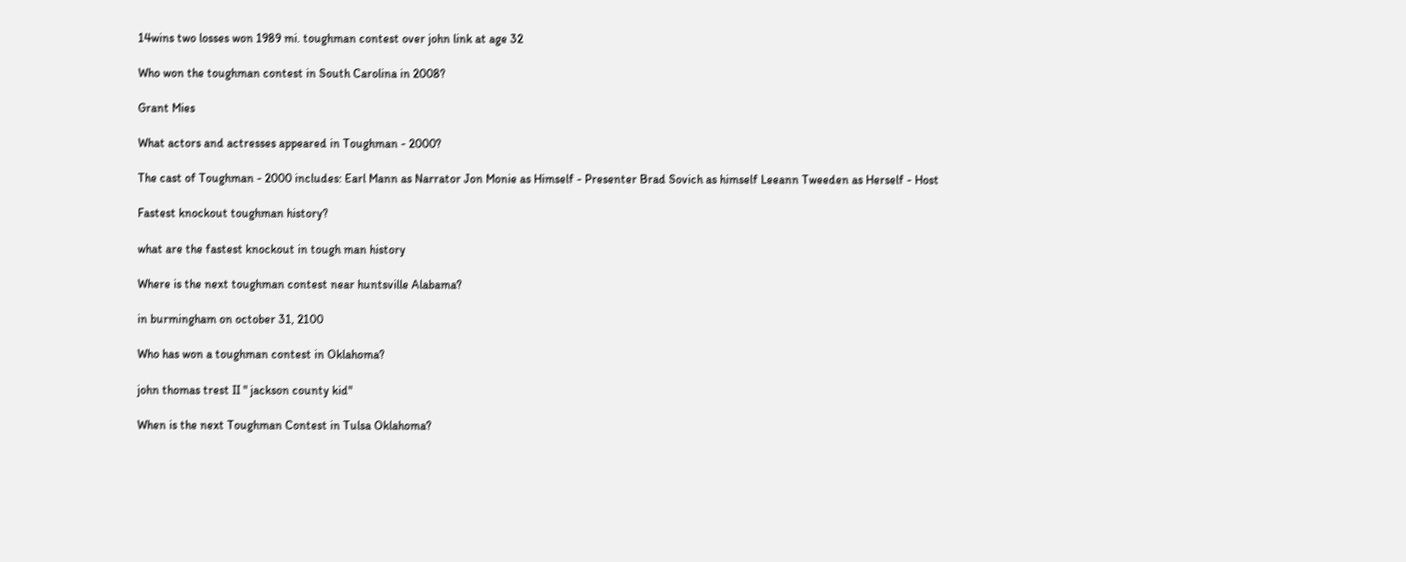14wins two losses won 1989 mi. toughman contest over john link at age 32

Who won the toughman contest in South Carolina in 2008?

Grant Mies

What actors and actresses appeared in Toughman - 2000?

The cast of Toughman - 2000 includes: Earl Mann as Narrator Jon Monie as Himself - Presenter Brad Sovich as himself Leeann Tweeden as Herself - Host

Fastest knockout toughman history?

what are the fastest knockout in tough man history

Where is the next toughman contest near huntsville Alabama?

in burmingham on october 31, 2100

Who has won a toughman contest in Oklahoma?

john thomas trest II " jackson county kid"

When is the next Toughman Contest in Tulsa Oklahoma?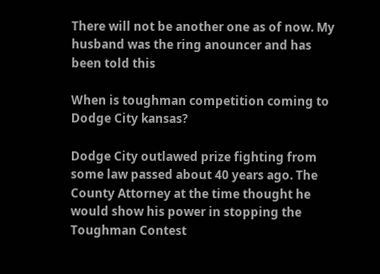There will not be another one as of now. My husband was the ring anouncer and has been told this

When is toughman competition coming to Dodge City kansas?

Dodge City outlawed prize fighting from some law passed about 40 years ago. The County Attorney at the time thought he would show his power in stopping the Toughman Contest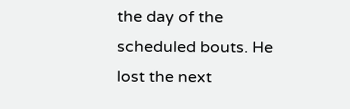the day of the scheduled bouts. He lost the next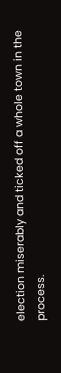election miserably and ticked off a whole town in the process.